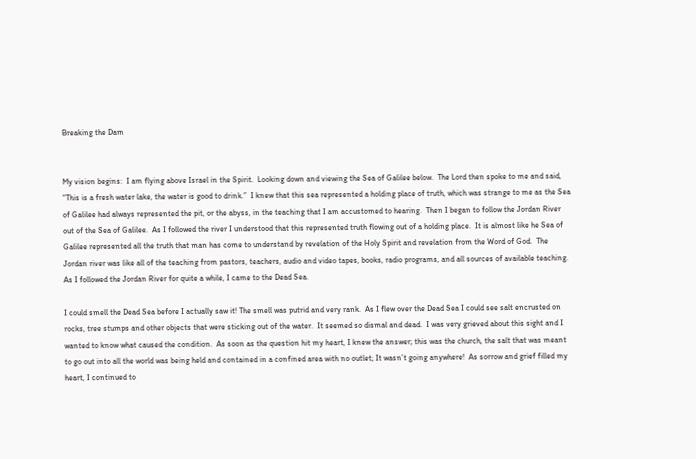Breaking the Dam


My vision begins:  I am flying above Israel in the Spirit.  Looking down and viewing the Sea of Galilee below.  The Lord then spoke to me and said, “This is a fresh water lake, the water is good to drink.”  I knew that this sea represented a holding place of truth, which was strange to me as the Sea of Galilee had always represented the pit, or the abyss, in the teaching that I am accustomed to hearing.  Then I began to follow the Jordan River out of the Sea of Galilee.  As I followed the river I understood that this represented truth flowing out of a holding place.  It is almost like he Sea of Galilee represented all the truth that man has come to understand by revelation of the Holy Spirit and revelation from the Word of God.  The Jordan river was like all of the teaching from pastors, teachers, audio and video tapes, books, radio programs, and all sources of available teaching.  As I followed the Jordan River for quite a while, I came to the Dead Sea.

I could smell the Dead Sea before I actually saw it! The smell was putrid and very rank.  As I flew over the Dead Sea I could see salt encrusted on rocks, tree stumps and other objects that were sticking out of the water.  It seemed so dismal and dead.  I was very grieved about this sight and I wanted to know what caused the condition.  As soon as the question hit my heart, I knew the answer; this was the church, the salt that was meant to go out into all the world was being held and contained in a confined area with no outlet; It wasn’t going anywhere!  As sorrow and grief filled my heart, I continued to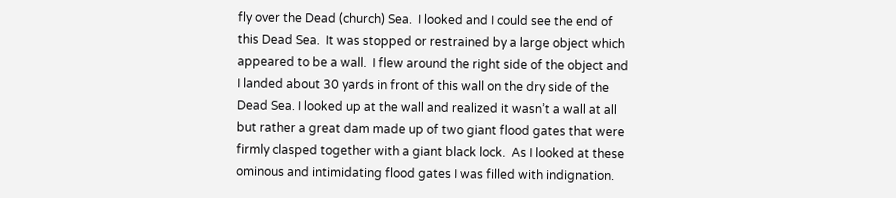fly over the Dead (church) Sea.  I looked and I could see the end of this Dead Sea.  It was stopped or restrained by a large object which appeared to be a wall.  I flew around the right side of the object and I landed about 30 yards in front of this wall on the dry side of the Dead Sea. I looked up at the wall and realized it wasn’t a wall at all but rather a great dam made up of two giant flood gates that were firmly clasped together with a giant black lock.  As I looked at these ominous and intimidating flood gates I was filled with indignation.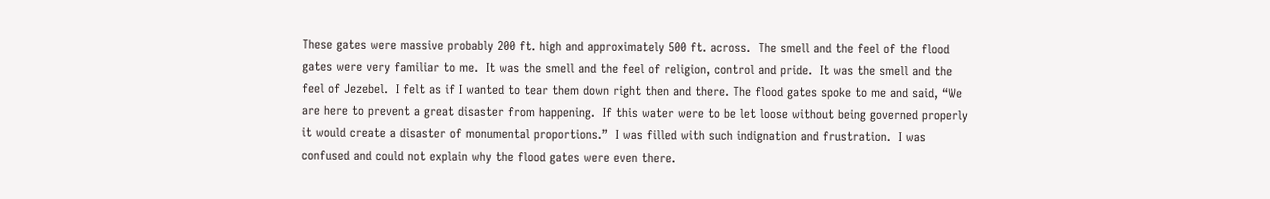These gates were massive probably 200 ft. high and approximately 500 ft. across.  The smell and the feel of the flood gates were very familiar to me.  It was the smell and the feel of religion, control and pride.  It was the smell and the feel of Jezebel.  I felt as if I wanted to tear them down right then and there. The flood gates spoke to me and said, “We are here to prevent a great disaster from happening.  If this water were to be let loose without being governed properly it would create a disaster of monumental proportions.”  I was filled with such indignation and frustration.  I was confused and could not explain why the flood gates were even there.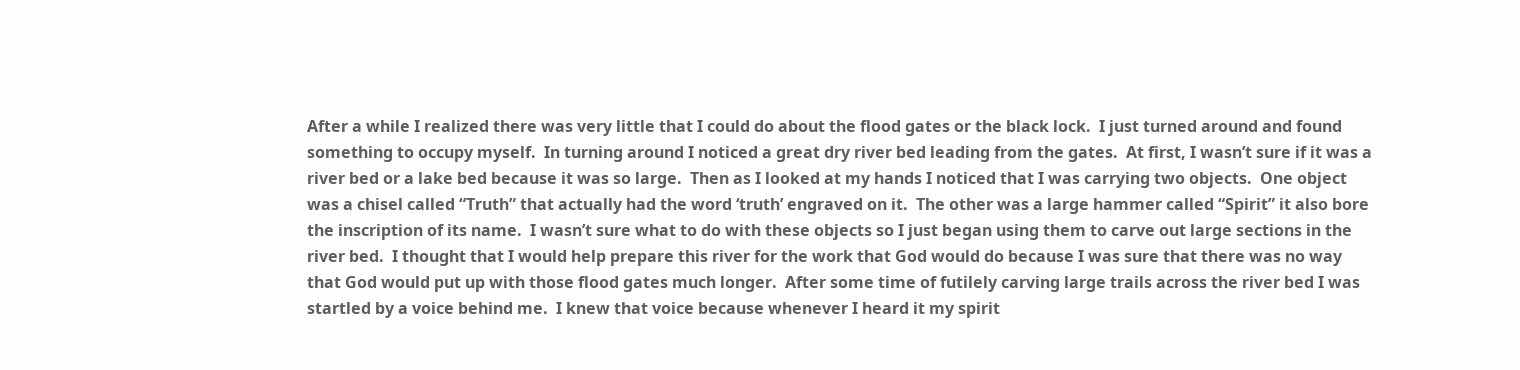After a while I realized there was very little that I could do about the flood gates or the black lock.  I just turned around and found something to occupy myself.  In turning around I noticed a great dry river bed leading from the gates.  At first, I wasn’t sure if it was a river bed or a lake bed because it was so large.  Then as I looked at my hands I noticed that I was carrying two objects.  One object was a chisel called “Truth” that actually had the word ‘truth’ engraved on it.  The other was a large hammer called “Spirit” it also bore the inscription of its name.  I wasn’t sure what to do with these objects so I just began using them to carve out large sections in the river bed.  I thought that I would help prepare this river for the work that God would do because I was sure that there was no way that God would put up with those flood gates much longer.  After some time of futilely carving large trails across the river bed I was startled by a voice behind me.  I knew that voice because whenever I heard it my spirit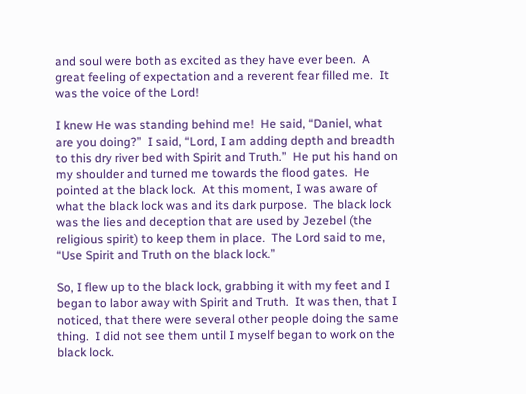and soul were both as excited as they have ever been.  A great feeling of expectation and a reverent fear filled me.  It was the voice of the Lord!

I knew He was standing behind me!  He said, “Daniel, what are you doing?”  I said, “Lord, I am adding depth and breadth to this dry river bed with Spirit and Truth.”  He put his hand on my shoulder and turned me towards the flood gates.  He pointed at the black lock.  At this moment, I was aware of what the black lock was and its dark purpose.  The black lock was the lies and deception that are used by Jezebel (the religious spirit) to keep them in place.  The Lord said to me, “Use Spirit and Truth on the black lock.”

So, I flew up to the black lock, grabbing it with my feet and I began to labor away with Spirit and Truth.  It was then, that I noticed, that there were several other people doing the same thing.  I did not see them until I myself began to work on the black lock.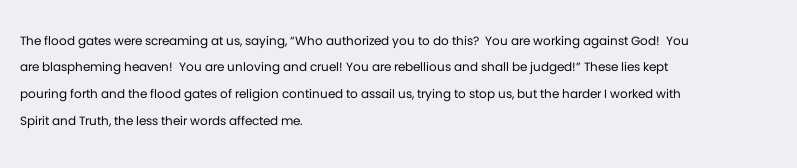The flood gates were screaming at us, saying, “Who authorized you to do this?  You are working against God!  You are blaspheming heaven!  You are unloving and cruel! You are rebellious and shall be judged!” These lies kept pouring forth and the flood gates of religion continued to assail us, trying to stop us, but the harder I worked with Spirit and Truth, the less their words affected me.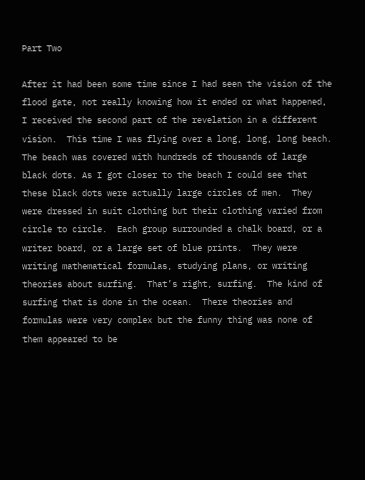Part Two

After it had been some time since I had seen the vision of the flood gate, not really knowing how it ended or what happened, I received the second part of the revelation in a different vision.  This time I was flying over a long, long, long beach. The beach was covered with hundreds of thousands of large black dots. As I got closer to the beach I could see that these black dots were actually large circles of men.  They were dressed in suit clothing but their clothing varied from circle to circle.  Each group surrounded a chalk board, or a writer board, or a large set of blue prints.  They were writing mathematical formulas, studying plans, or writing theories about surfing.  That’s right, surfing.  The kind of surfing that is done in the ocean.  There theories and formulas were very complex but the funny thing was none of them appeared to be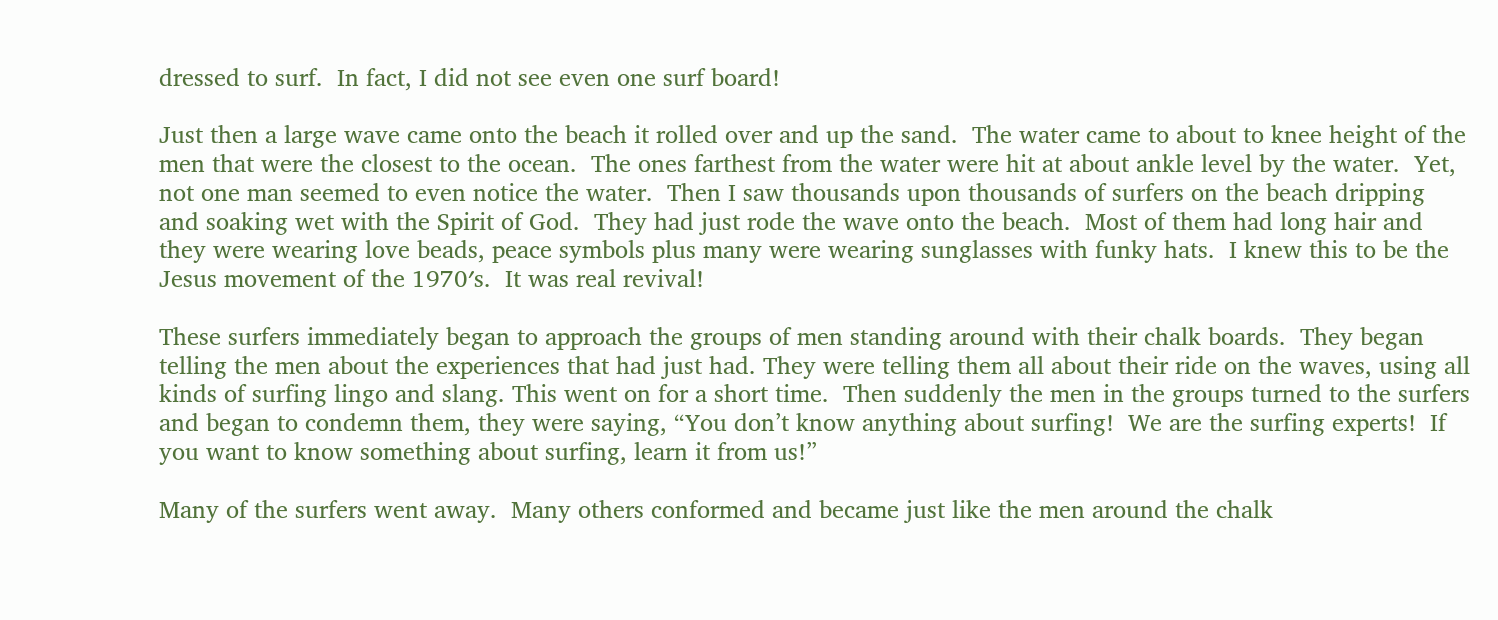dressed to surf.  In fact, I did not see even one surf board!

Just then a large wave came onto the beach it rolled over and up the sand.  The water came to about to knee height of the men that were the closest to the ocean.  The ones farthest from the water were hit at about ankle level by the water.  Yet, not one man seemed to even notice the water.  Then I saw thousands upon thousands of surfers on the beach dripping and soaking wet with the Spirit of God.  They had just rode the wave onto the beach.  Most of them had long hair and they were wearing love beads, peace symbols plus many were wearing sunglasses with funky hats.  I knew this to be the Jesus movement of the 1970′s.  It was real revival!

These surfers immediately began to approach the groups of men standing around with their chalk boards.  They began telling the men about the experiences that had just had. They were telling them all about their ride on the waves, using all kinds of surfing lingo and slang. This went on for a short time.  Then suddenly the men in the groups turned to the surfers and began to condemn them, they were saying, “You don’t know anything about surfing!  We are the surfing experts!  If you want to know something about surfing, learn it from us!”

Many of the surfers went away.  Many others conformed and became just like the men around the chalk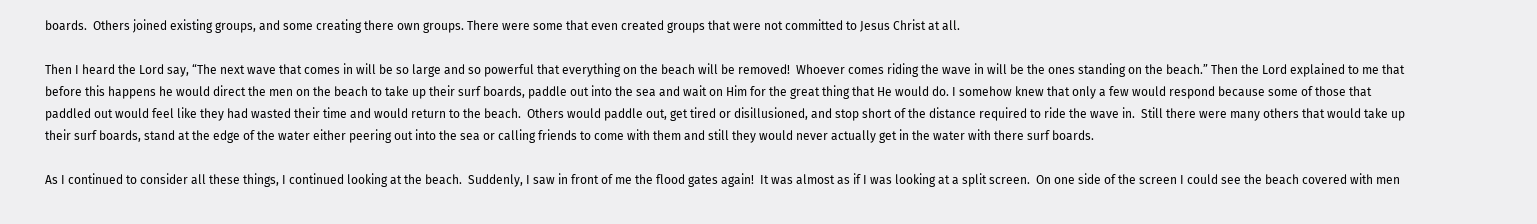boards.  Others joined existing groups, and some creating there own groups. There were some that even created groups that were not committed to Jesus Christ at all.

Then I heard the Lord say, “The next wave that comes in will be so large and so powerful that everything on the beach will be removed!  Whoever comes riding the wave in will be the ones standing on the beach.” Then the Lord explained to me that before this happens he would direct the men on the beach to take up their surf boards, paddle out into the sea and wait on Him for the great thing that He would do. I somehow knew that only a few would respond because some of those that paddled out would feel like they had wasted their time and would return to the beach.  Others would paddle out, get tired or disillusioned, and stop short of the distance required to ride the wave in.  Still there were many others that would take up their surf boards, stand at the edge of the water either peering out into the sea or calling friends to come with them and still they would never actually get in the water with there surf boards.

As I continued to consider all these things, I continued looking at the beach.  Suddenly, I saw in front of me the flood gates again!  It was almost as if I was looking at a split screen.  On one side of the screen I could see the beach covered with men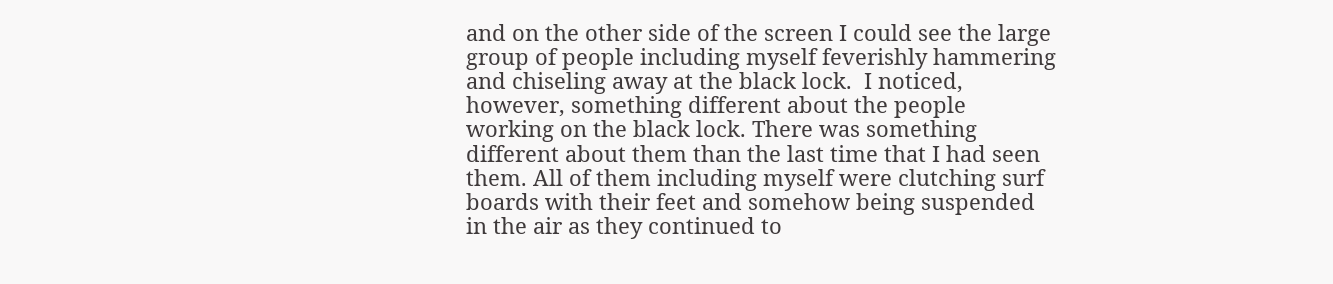and on the other side of the screen I could see the large group of people including myself feverishly hammering and chiseling away at the black lock.  I noticed, however, something different about the people working on the black lock. There was something different about them than the last time that I had seen them. All of them including myself were clutching surf boards with their feet and somehow being suspended in the air as they continued to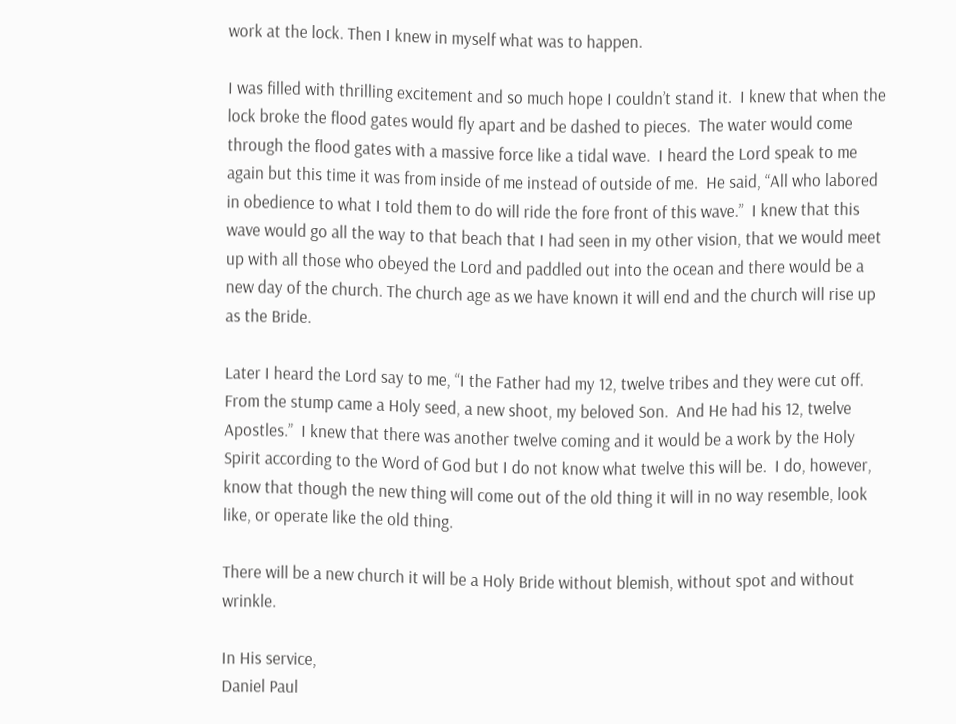work at the lock. Then I knew in myself what was to happen.

I was filled with thrilling excitement and so much hope I couldn’t stand it.  I knew that when the lock broke the flood gates would fly apart and be dashed to pieces.  The water would come through the flood gates with a massive force like a tidal wave.  I heard the Lord speak to me again but this time it was from inside of me instead of outside of me.  He said, “All who labored in obedience to what I told them to do will ride the fore front of this wave.”  I knew that this wave would go all the way to that beach that I had seen in my other vision, that we would meet up with all those who obeyed the Lord and paddled out into the ocean and there would be a new day of the church. The church age as we have known it will end and the church will rise up as the Bride.

Later I heard the Lord say to me, “I the Father had my 12, twelve tribes and they were cut off.  From the stump came a Holy seed, a new shoot, my beloved Son.  And He had his 12, twelve Apostles.”  I knew that there was another twelve coming and it would be a work by the Holy Spirit according to the Word of God but I do not know what twelve this will be.  I do, however, know that though the new thing will come out of the old thing it will in no way resemble, look like, or operate like the old thing.

There will be a new church it will be a Holy Bride without blemish, without spot and without wrinkle.

In His service,
Daniel Paul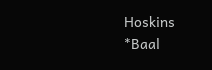Hoskins                                                      *Baal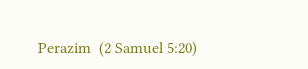Perazim  (2 Samuel 5:20)